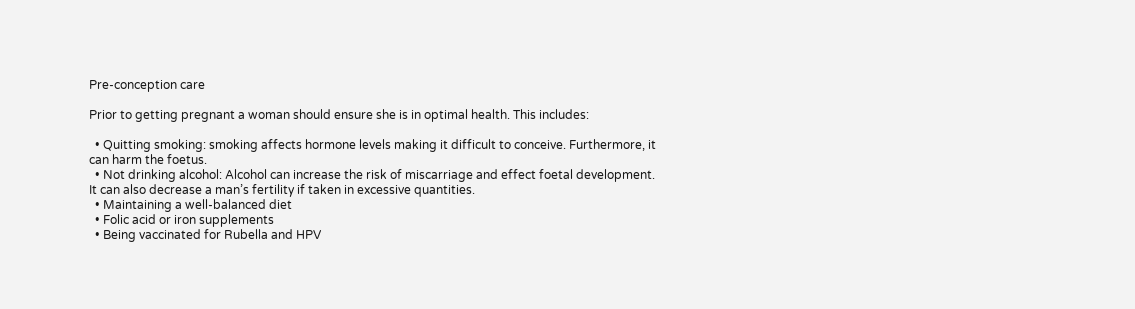Pre-conception care

Prior to getting pregnant a woman should ensure she is in optimal health. This includes:

  • Quitting smoking: smoking affects hormone levels making it difficult to conceive. Furthermore, it can harm the foetus.
  • Not drinking alcohol: Alcohol can increase the risk of miscarriage and effect foetal development. It can also decrease a man’s fertility if taken in excessive quantities.
  • Maintaining a well-balanced diet
  • Folic acid or iron supplements
  • Being vaccinated for Rubella and HPV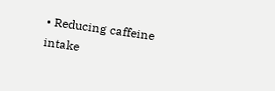• Reducing caffeine intake